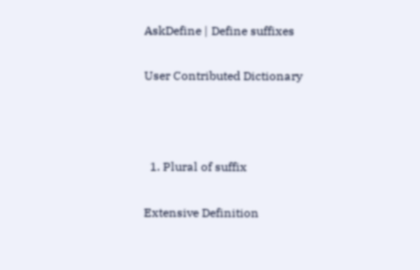AskDefine | Define suffixes

User Contributed Dictionary



  1. Plural of suffix

Extensive Definition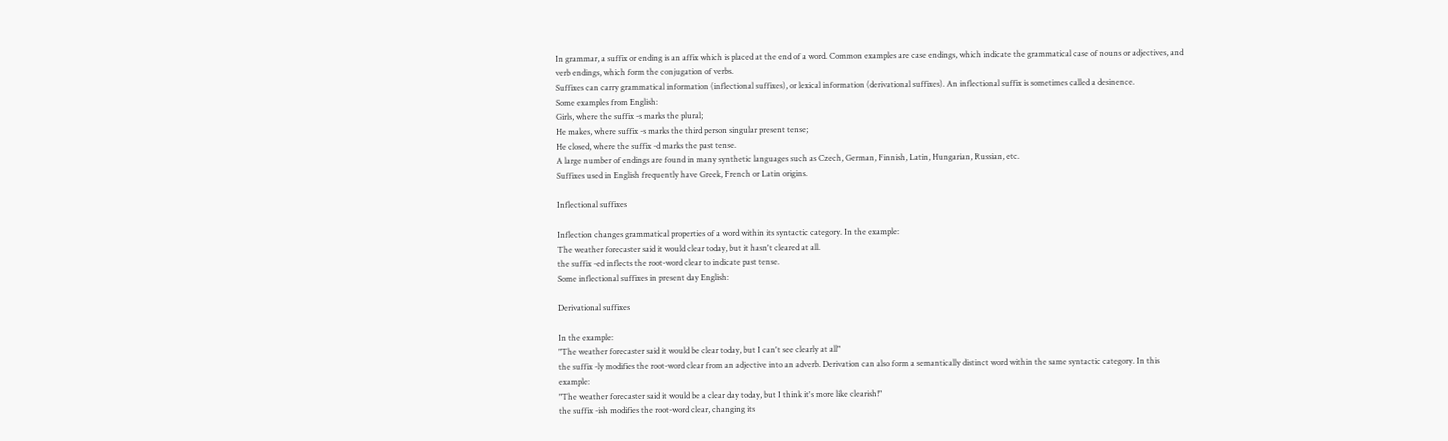In grammar, a suffix or ending is an affix which is placed at the end of a word. Common examples are case endings, which indicate the grammatical case of nouns or adjectives, and verb endings, which form the conjugation of verbs.
Suffixes can carry grammatical information (inflectional suffixes), or lexical information (derivational suffixes). An inflectional suffix is sometimes called a desinence.
Some examples from English:
Girls, where the suffix -s marks the plural;
He makes, where suffix -s marks the third person singular present tense;
He closed, where the suffix -d marks the past tense.
A large number of endings are found in many synthetic languages such as Czech, German, Finnish, Latin, Hungarian, Russian, etc.
Suffixes used in English frequently have Greek, French or Latin origins.

Inflectional suffixes

Inflection changes grammatical properties of a word within its syntactic category. In the example:
The weather forecaster said it would clear today, but it hasn't cleared at all.
the suffix -ed inflects the root-word clear to indicate past tense.
Some inflectional suffixes in present day English:

Derivational suffixes

In the example:
"The weather forecaster said it would be clear today, but I can't see clearly at all"
the suffix -ly modifies the root-word clear from an adjective into an adverb. Derivation can also form a semantically distinct word within the same syntactic category. In this example:
"The weather forecaster said it would be a clear day today, but I think it's more like clearish!"
the suffix -ish modifies the root-word clear, changing its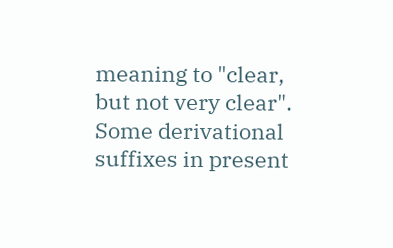meaning to "clear, but not very clear".
Some derivational suffixes in present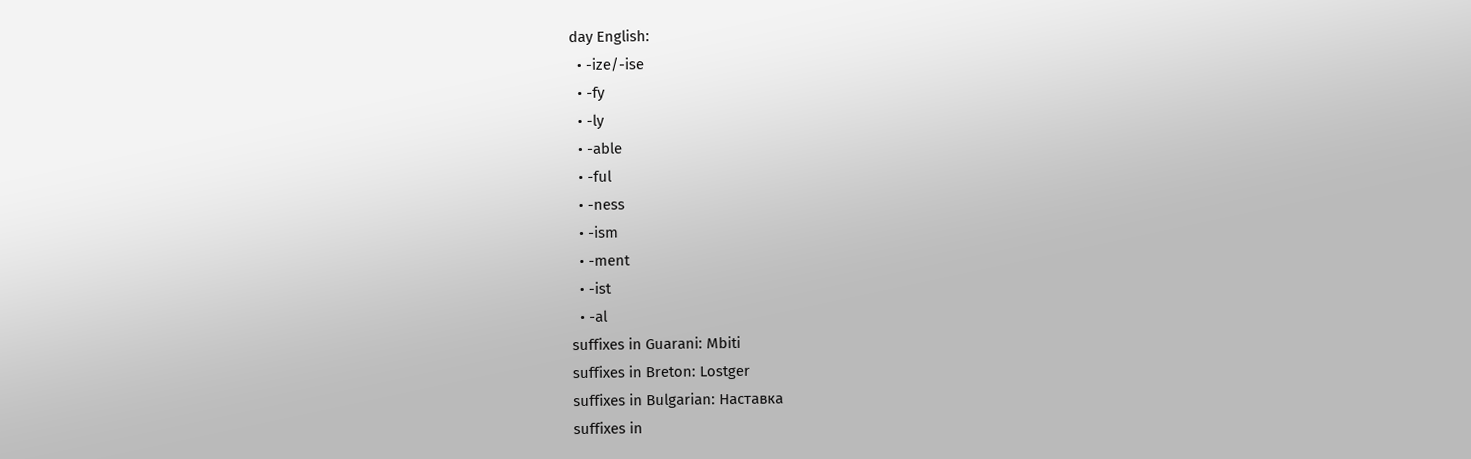day English:
  • -ize/-ise
  • -fy
  • -ly
  • -able
  • -ful
  • -ness
  • -ism
  • -ment
  • -ist
  • -al
suffixes in Guarani: Mbiti
suffixes in Breton: Lostger
suffixes in Bulgarian: Наставка
suffixes in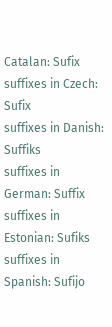Catalan: Sufix
suffixes in Czech: Sufix
suffixes in Danish: Suffiks
suffixes in German: Suffix
suffixes in Estonian: Sufiks
suffixes in Spanish: Sufijo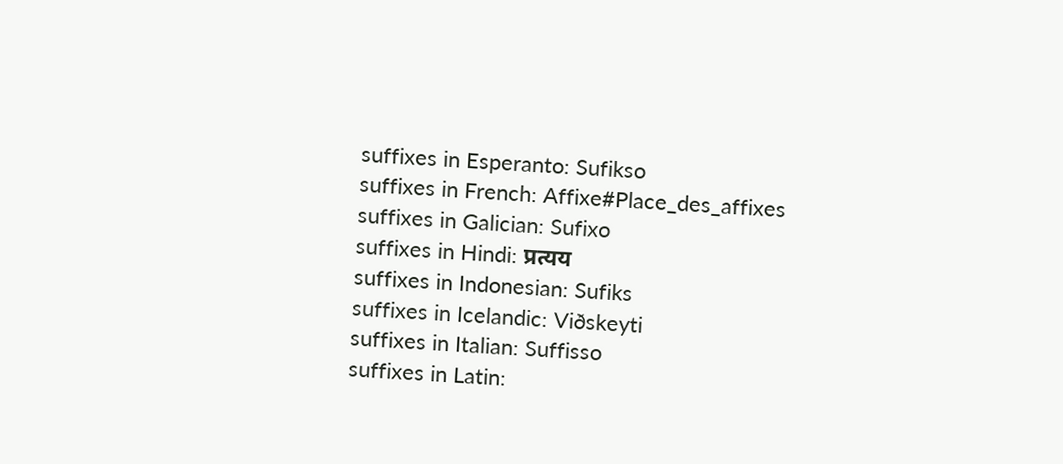suffixes in Esperanto: Sufikso
suffixes in French: Affixe#Place_des_affixes
suffixes in Galician: Sufixo
suffixes in Hindi: प्रत्यय
suffixes in Indonesian: Sufiks
suffixes in Icelandic: Viðskeyti
suffixes in Italian: Suffisso
suffixes in Latin: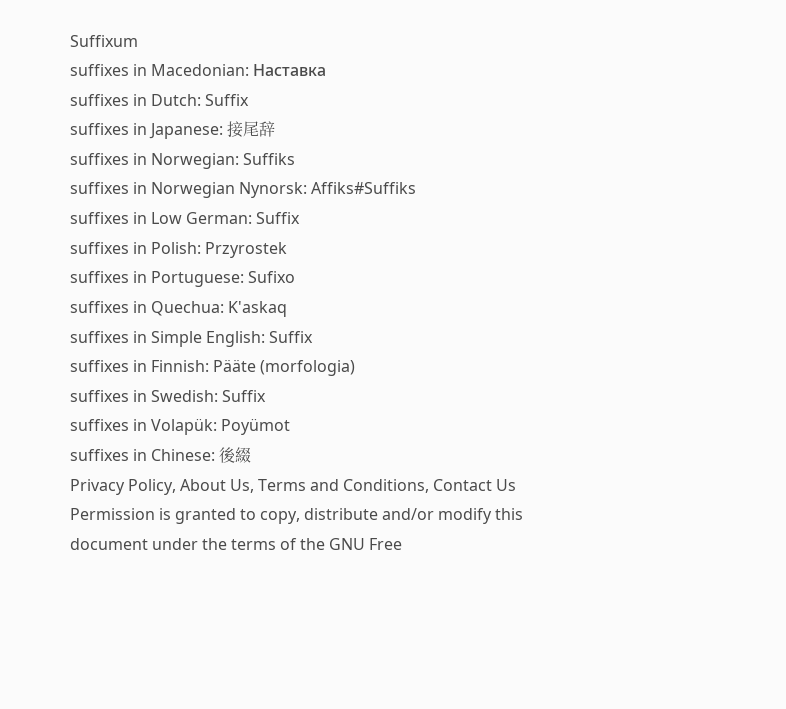Suffixum
suffixes in Macedonian: Наставка
suffixes in Dutch: Suffix
suffixes in Japanese: 接尾辞
suffixes in Norwegian: Suffiks
suffixes in Norwegian Nynorsk: Affiks#Suffiks
suffixes in Low German: Suffix
suffixes in Polish: Przyrostek
suffixes in Portuguese: Sufixo
suffixes in Quechua: K'askaq
suffixes in Simple English: Suffix
suffixes in Finnish: Pääte (morfologia)
suffixes in Swedish: Suffix
suffixes in Volapük: Poyümot
suffixes in Chinese: 後綴
Privacy Policy, About Us, Terms and Conditions, Contact Us
Permission is granted to copy, distribute and/or modify this document under the terms of the GNU Free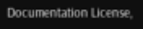Documentation License,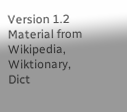Version 1.2
Material from Wikipedia, Wiktionary, Dict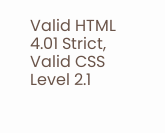Valid HTML 4.01 Strict, Valid CSS Level 2.1